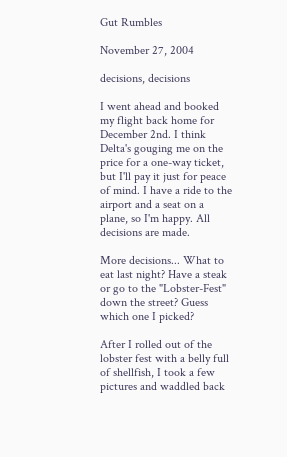Gut Rumbles

November 27, 2004

decisions, decisions

I went ahead and booked my flight back home for December 2nd. I think Delta's gouging me on the price for a one-way ticket, but I'll pay it just for peace of mind. I have a ride to the airport and a seat on a plane, so I'm happy. All decisions are made.

More decisions... What to eat last night? Have a steak or go to the "Lobster-Fest" down the street? Guess which one I picked?

After I rolled out of the lobster fest with a belly full of shellfish, I took a few pictures and waddled back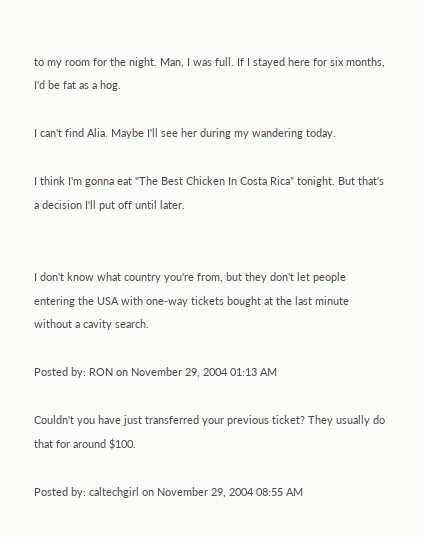to my room for the night. Man, I was full. If I stayed here for six months, I'd be fat as a hog.

I can't find Alia. Maybe I'll see her during my wandering today.

I think I'm gonna eat "The Best Chicken In Costa Rica" tonight. But that's a decision I'll put off until later.


I don't know what country you're from, but they don't let people entering the USA with one-way tickets bought at the last minute without a cavity search.

Posted by: RON on November 29, 2004 01:13 AM

Couldn't you have just transferred your previous ticket? They usually do that for around $100.

Posted by: caltechgirl on November 29, 2004 08:55 AM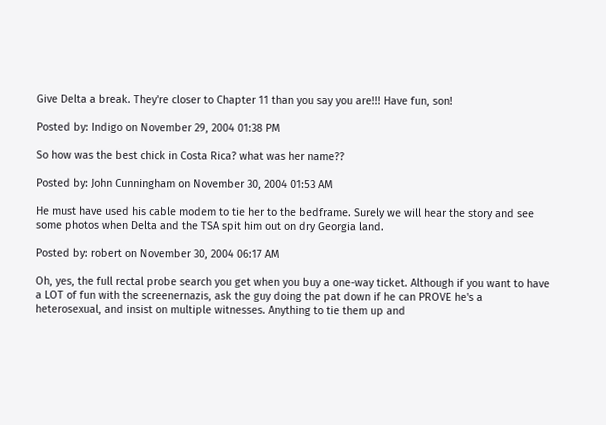Give Delta a break. They're closer to Chapter 11 than you say you are!!! Have fun, son!

Posted by: Indigo on November 29, 2004 01:38 PM

So how was the best chick in Costa Rica? what was her name??

Posted by: John Cunningham on November 30, 2004 01:53 AM

He must have used his cable modem to tie her to the bedframe. Surely we will hear the story and see some photos when Delta and the TSA spit him out on dry Georgia land.

Posted by: robert on November 30, 2004 06:17 AM

Oh, yes, the full rectal probe search you get when you buy a one-way ticket. Although if you want to have a LOT of fun with the screenernazis, ask the guy doing the pat down if he can PROVE he's a heterosexual, and insist on multiple witnesses. Anything to tie them up and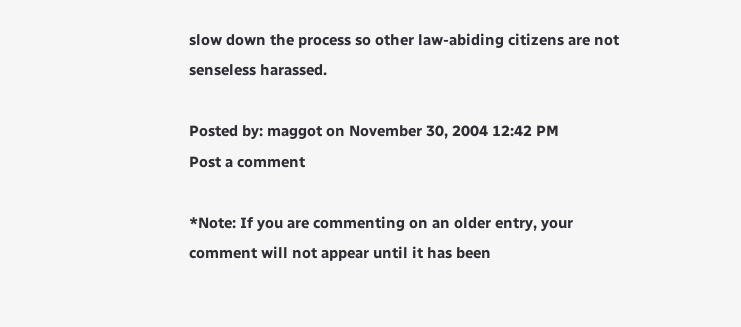slow down the process so other law-abiding citizens are not senseless harassed.

Posted by: maggot on November 30, 2004 12:42 PM
Post a comment

*Note: If you are commenting on an older entry, your
comment will not appear until it has been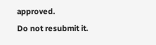approved.
Do not resubmit it.